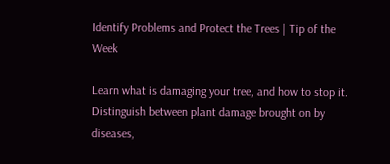Identify Problems and Protect the Trees | Tip of the Week

Learn what is damaging your tree, and how to stop it. Distinguish between plant damage brought on by diseases,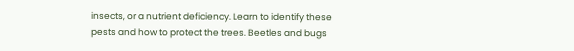insects, or a nutrient deficiency. Learn to identify these pests and how to protect the trees. Beetles and bugs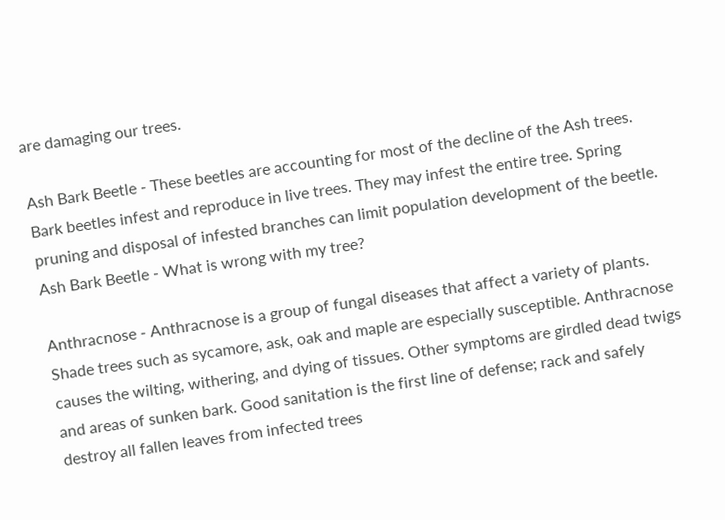are damaging our trees.

Ash Bark Beetle - These beetles are accounting for most of the decline of the Ash trees. Bark beetles infest and reproduce in live trees. They may infest the entire tree. Spring pruning and disposal of infested branches can limit population development of the beetle.
Ash Bark Beetle - What is wrong with my tree?

Anthracnose - Anthracnose is a group of fungal diseases that affect a variety of plants. Shade trees such as sycamore, ask, oak and maple are especially susceptible. Anthracnose causes the wilting, withering, and dying of tissues. Other symptoms are girdled dead twigs and areas of sunken bark. Good sanitation is the first line of defense; rack and safely destroy all fallen leaves from infected trees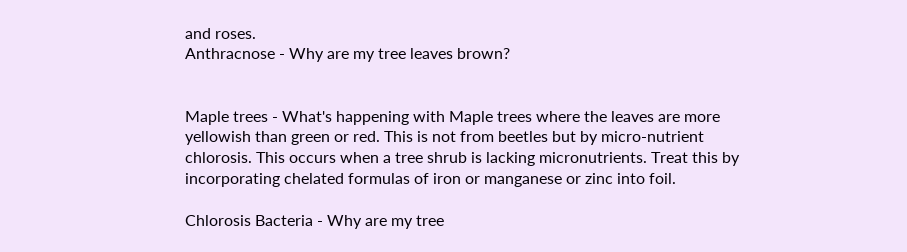and roses.
Anthracnose - Why are my tree leaves brown?


Maple trees - What's happening with Maple trees where the leaves are more yellowish than green or red. This is not from beetles but by micro-nutrient chlorosis. This occurs when a tree shrub is lacking micronutrients. Treat this by incorporating chelated formulas of iron or manganese or zinc into foil.

Chlorosis Bacteria - Why are my tree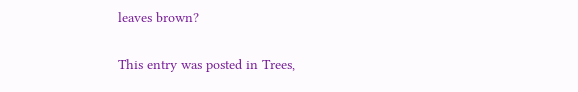leaves brown?

This entry was posted in Trees,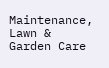Maintenance, Lawn & Garden Care